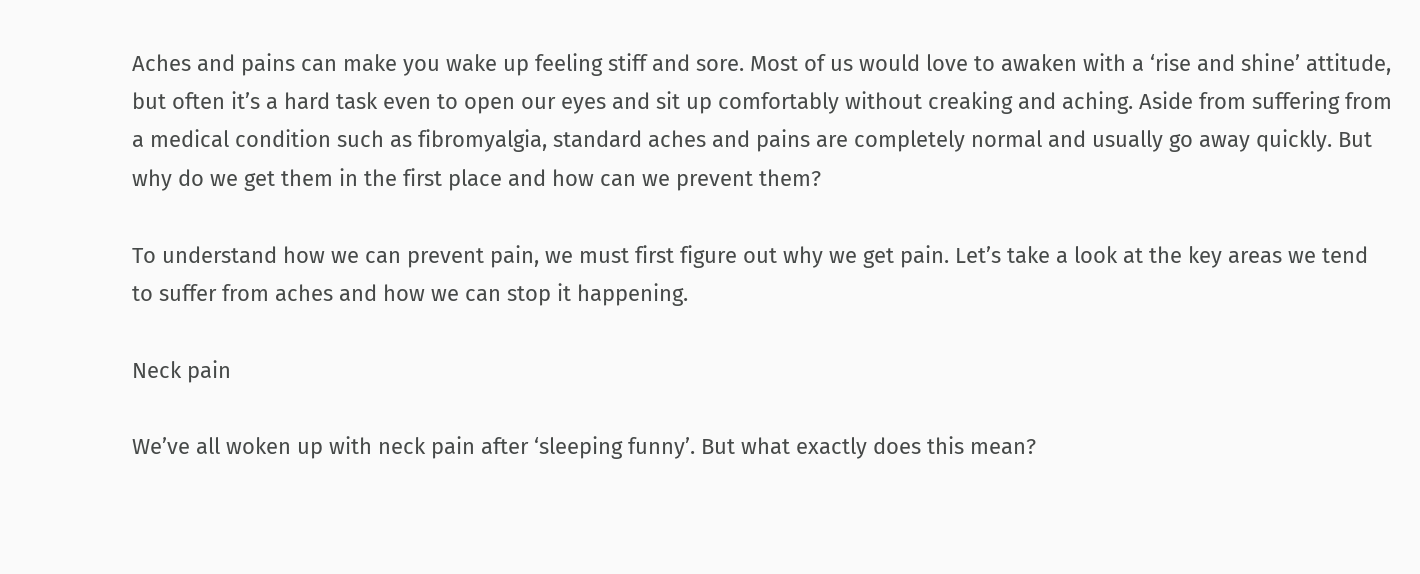Aches and pains can make you wake up feeling stiff and sore. Most of us would love to awaken with a ‘rise and shine’ attitude, but often it’s a hard task even to open our eyes and sit up comfortably without creaking and aching. Aside from suffering from a medical condition such as fibromyalgia, standard aches and pains are completely normal and usually go away quickly. But why do we get them in the first place and how can we prevent them?

To understand how we can prevent pain, we must first figure out why we get pain. Let’s take a look at the key areas we tend to suffer from aches and how we can stop it happening.

Neck pain

We’ve all woken up with neck pain after ‘sleeping funny’. But what exactly does this mean?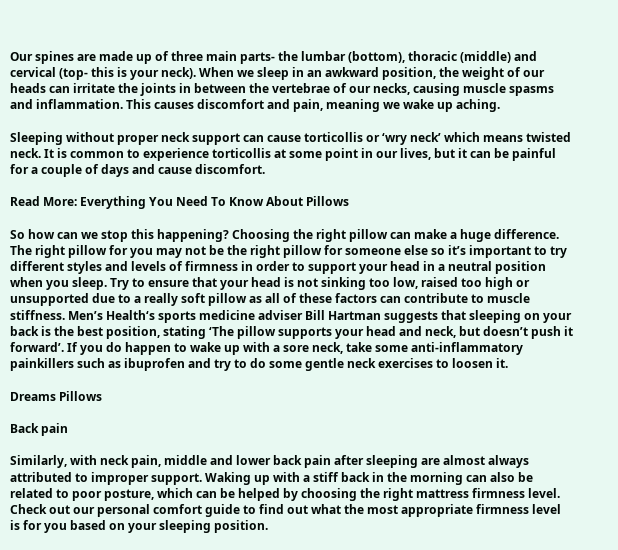Our spines are made up of three main parts- the lumbar (bottom), thoracic (middle) and cervical (top- this is your neck). When we sleep in an awkward position, the weight of our heads can irritate the joints in between the vertebrae of our necks, causing muscle spasms and inflammation. This causes discomfort and pain, meaning we wake up aching.

Sleeping without proper neck support can cause torticollis or ‘wry neck’ which means twisted neck. It is common to experience torticollis at some point in our lives, but it can be painful for a couple of days and cause discomfort.

Read More: Everything You Need To Know About Pillows

So how can we stop this happening? Choosing the right pillow can make a huge difference. The right pillow for you may not be the right pillow for someone else so it’s important to try different styles and levels of firmness in order to support your head in a neutral position when you sleep. Try to ensure that your head is not sinking too low, raised too high or unsupported due to a really soft pillow as all of these factors can contribute to muscle stiffness. Men’s Health‘s sports medicine adviser Bill Hartman suggests that sleeping on your back is the best position, stating ‘The pillow supports your head and neck, but doesn’t push it forward’. If you do happen to wake up with a sore neck, take some anti-inflammatory painkillers such as ibuprofen and try to do some gentle neck exercises to loosen it.

Dreams Pillows

Back pain

Similarly, with neck pain, middle and lower back pain after sleeping are almost always attributed to improper support. Waking up with a stiff back in the morning can also be related to poor posture, which can be helped by choosing the right mattress firmness level. Check out our personal comfort guide to find out what the most appropriate firmness level is for you based on your sleeping position.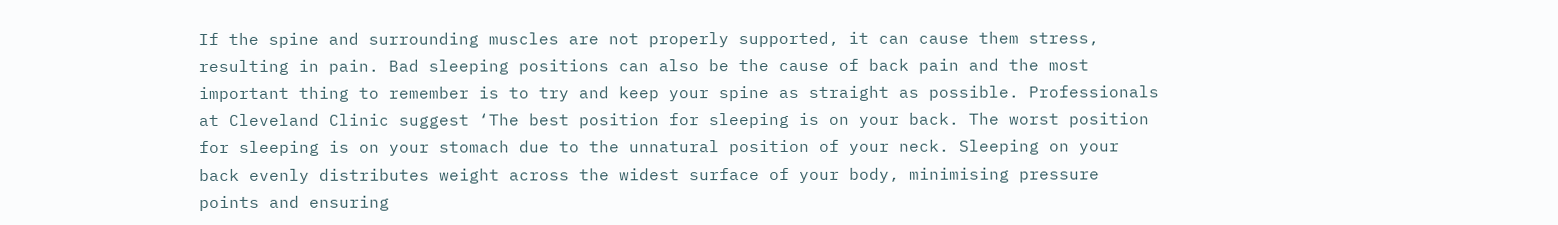If the spine and surrounding muscles are not properly supported, it can cause them stress, resulting in pain. Bad sleeping positions can also be the cause of back pain and the most important thing to remember is to try and keep your spine as straight as possible. Professionals at Cleveland Clinic suggest ‘The best position for sleeping is on your back. The worst position for sleeping is on your stomach due to the unnatural position of your neck. Sleeping on your back evenly distributes weight across the widest surface of your body, minimising pressure points and ensuring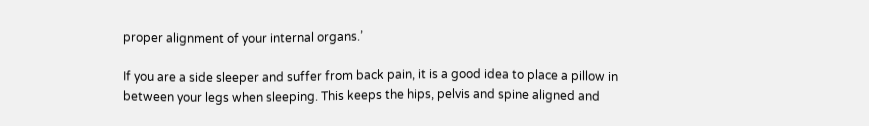proper alignment of your internal organs.’

If you are a side sleeper and suffer from back pain, it is a good idea to place a pillow in between your legs when sleeping. This keeps the hips, pelvis and spine aligned and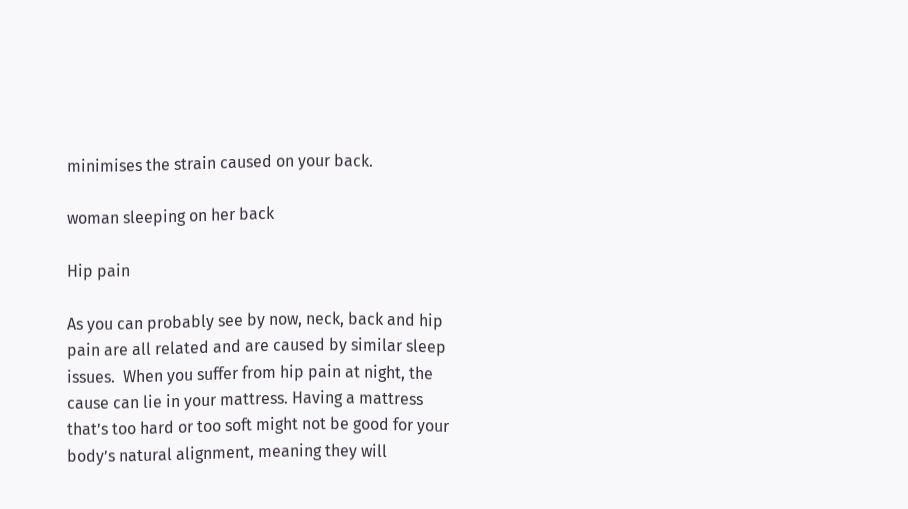minimises the strain caused on your back.

woman sleeping on her back

Hip pain

As you can probably see by now, neck, back and hip pain are all related and are caused by similar sleep issues.  When you suffer from hip pain at night, the cause can lie in your mattress. Having a mattress that’s too hard or too soft might not be good for your body’s natural alignment, meaning they will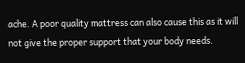ache. A poor quality mattress can also cause this as it will not give the proper support that your body needs.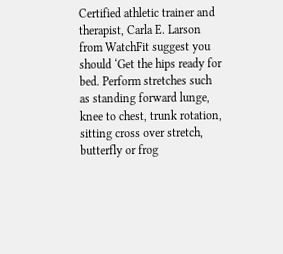Certified athletic trainer and therapist, Carla E. Larson from WatchFit suggest you should ‘Get the hips ready for bed. Perform stretches such as standing forward lunge, knee to chest, trunk rotation, sitting cross over stretch, butterfly or frog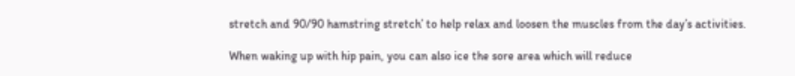stretch and 90/90 hamstring stretch’ to help relax and loosen the muscles from the day’s activities.

When waking up with hip pain, you can also ice the sore area which will reduce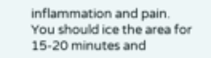inflammation and pain. You should ice the area for 15-20 minutes and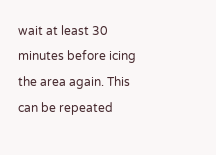wait at least 30 minutes before icing the area again. This can be repeated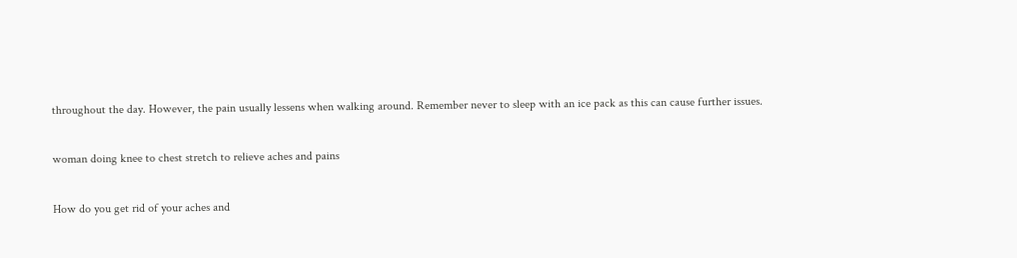throughout the day. However, the pain usually lessens when walking around. Remember never to sleep with an ice pack as this can cause further issues.

woman doing knee to chest stretch to relieve aches and pains

How do you get rid of your aches and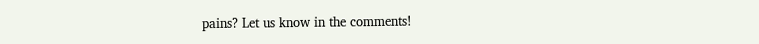pains? Let us know in the comments!